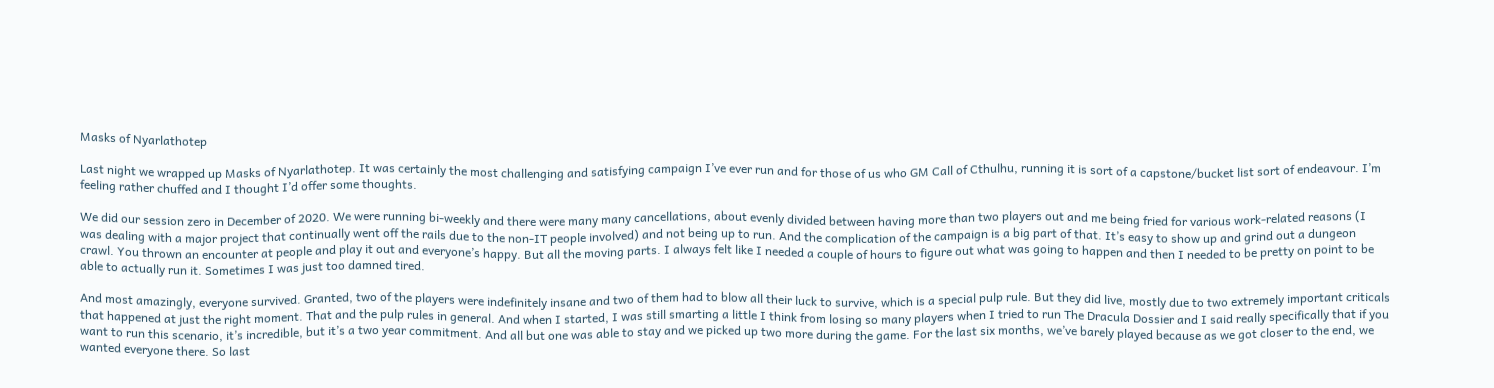Masks of Nyarlathotep

Last night we wrapped up Masks of Nyarlathotep. It was certainly the most challenging and satisfying campaign I’ve ever run and for those of us who GM Call of Cthulhu, running it is sort of a capstone/bucket list sort of endeavour. I’m feeling rather chuffed and I thought I’d offer some thoughts.

We did our session zero in December of 2020. We were running bi-weekly and there were many many cancellations, about evenly divided between having more than two players out and me being fried for various work-related reasons (I was dealing with a major project that continually went off the rails due to the non-IT people involved) and not being up to run. And the complication of the campaign is a big part of that. It’s easy to show up and grind out a dungeon crawl. You thrown an encounter at people and play it out and everyone’s happy. But all the moving parts. I always felt like I needed a couple of hours to figure out what was going to happen and then I needed to be pretty on point to be able to actually run it. Sometimes I was just too damned tired.

And most amazingly, everyone survived. Granted, two of the players were indefinitely insane and two of them had to blow all their luck to survive, which is a special pulp rule. But they did live, mostly due to two extremely important criticals that happened at just the right moment. That and the pulp rules in general. And when I started, I was still smarting a little I think from losing so many players when I tried to run The Dracula Dossier and I said really specifically that if you want to run this scenario, it’s incredible, but it’s a two year commitment. And all but one was able to stay and we picked up two more during the game. For the last six months, we’ve barely played because as we got closer to the end, we wanted everyone there. So last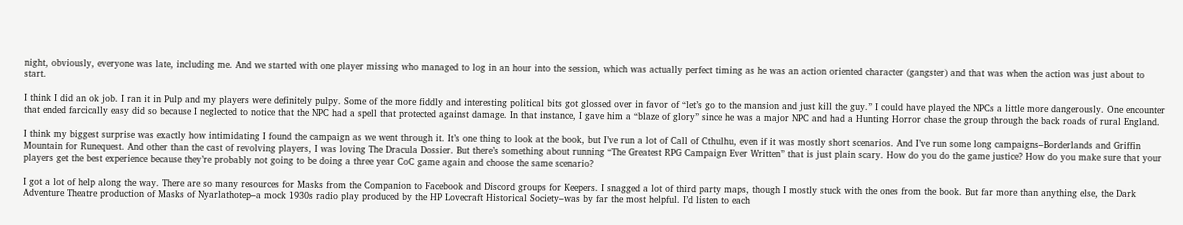night, obviously, everyone was late, including me. And we started with one player missing who managed to log in an hour into the session, which was actually perfect timing as he was an action oriented character (gangster) and that was when the action was just about to start.

I think I did an ok job. I ran it in Pulp and my players were definitely pulpy. Some of the more fiddly and interesting political bits got glossed over in favor of “let’s go to the mansion and just kill the guy.” I could have played the NPCs a little more dangerously. One encounter that ended farcically easy did so because I neglected to notice that the NPC had a spell that protected against damage. In that instance, I gave him a “blaze of glory” since he was a major NPC and had a Hunting Horror chase the group through the back roads of rural England.

I think my biggest surprise was exactly how intimidating I found the campaign as we went through it. It’s one thing to look at the book, but I’ve run a lot of Call of Cthulhu, even if it was mostly short scenarios. And I’ve run some long campaigns–Borderlands and Griffin Mountain for Runequest. And other than the cast of revolving players, I was loving The Dracula Dossier. But there’s something about running “The Greatest RPG Campaign Ever Written” that is just plain scary. How do you do the game justice? How do you make sure that your players get the best experience because they’re probably not going to be doing a three year CoC game again and choose the same scenario?

I got a lot of help along the way. There are so many resources for Masks from the Companion to Facebook and Discord groups for Keepers. I snagged a lot of third party maps, though I mostly stuck with the ones from the book. But far more than anything else, the Dark Adventure Theatre production of Masks of Nyarlathotep–a mock 1930s radio play produced by the HP Lovecraft Historical Society–was by far the most helpful. I’d listen to each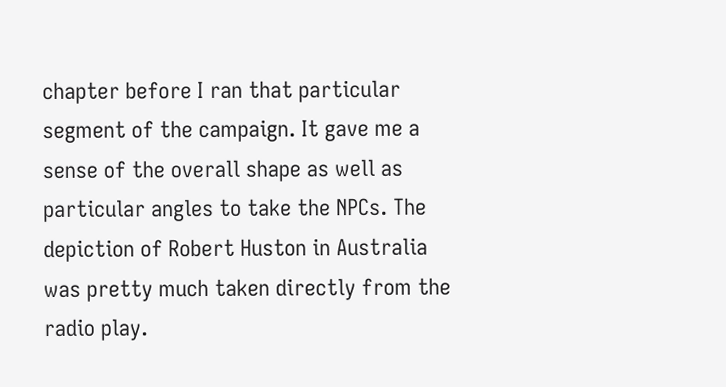chapter before I ran that particular segment of the campaign. It gave me a sense of the overall shape as well as particular angles to take the NPCs. The depiction of Robert Huston in Australia was pretty much taken directly from the radio play.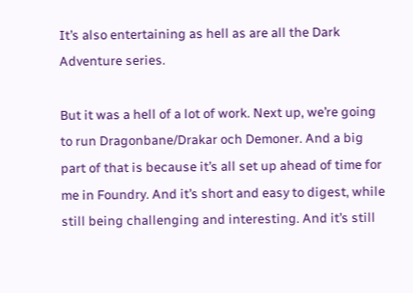It’s also entertaining as hell as are all the Dark Adventure series.

But it was a hell of a lot of work. Next up, we’re going to run Dragonbane/Drakar och Demoner. And a big part of that is because it’s all set up ahead of time for me in Foundry. And it’s short and easy to digest, while still being challenging and interesting. And it’s still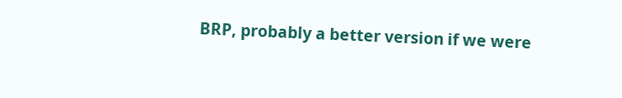BRP, probably a better version if we were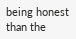being honest than the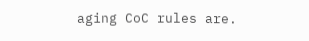aging CoC rules are.